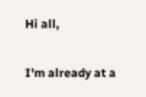Hi all,

I'm already at a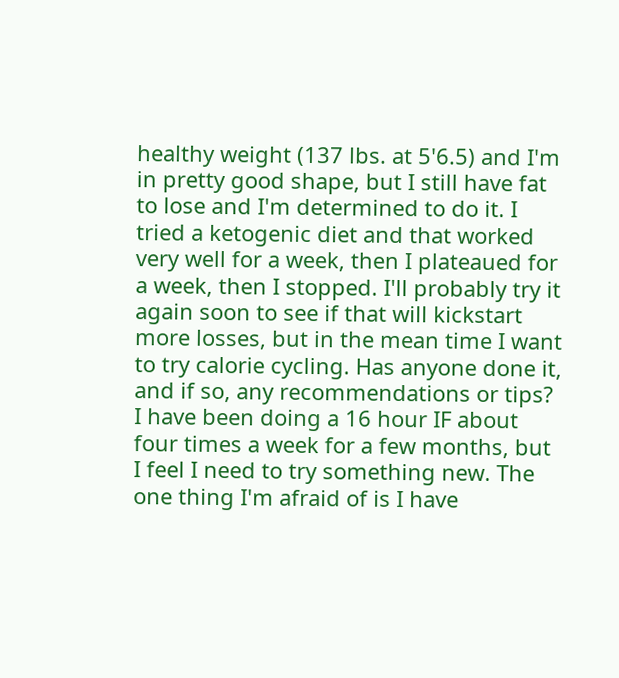healthy weight (137 lbs. at 5'6.5) and I'm in pretty good shape, but I still have fat to lose and I'm determined to do it. I tried a ketogenic diet and that worked very well for a week, then I plateaued for a week, then I stopped. I'll probably try it again soon to see if that will kickstart more losses, but in the mean time I want to try calorie cycling. Has anyone done it, and if so, any recommendations or tips? I have been doing a 16 hour IF about four times a week for a few months, but I feel I need to try something new. The one thing I'm afraid of is I have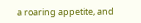a roaring appetite, and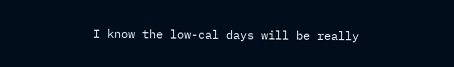I know the low-cal days will be really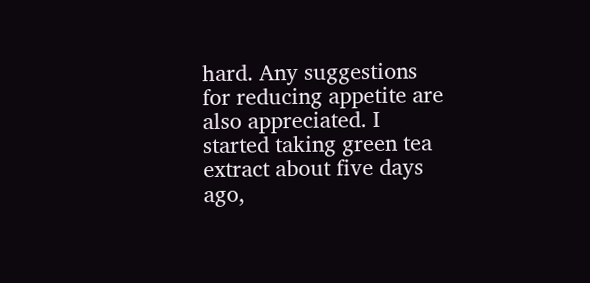hard. Any suggestions for reducing appetite are also appreciated. I started taking green tea extract about five days ago,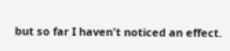but so far I haven't noticed an effect.